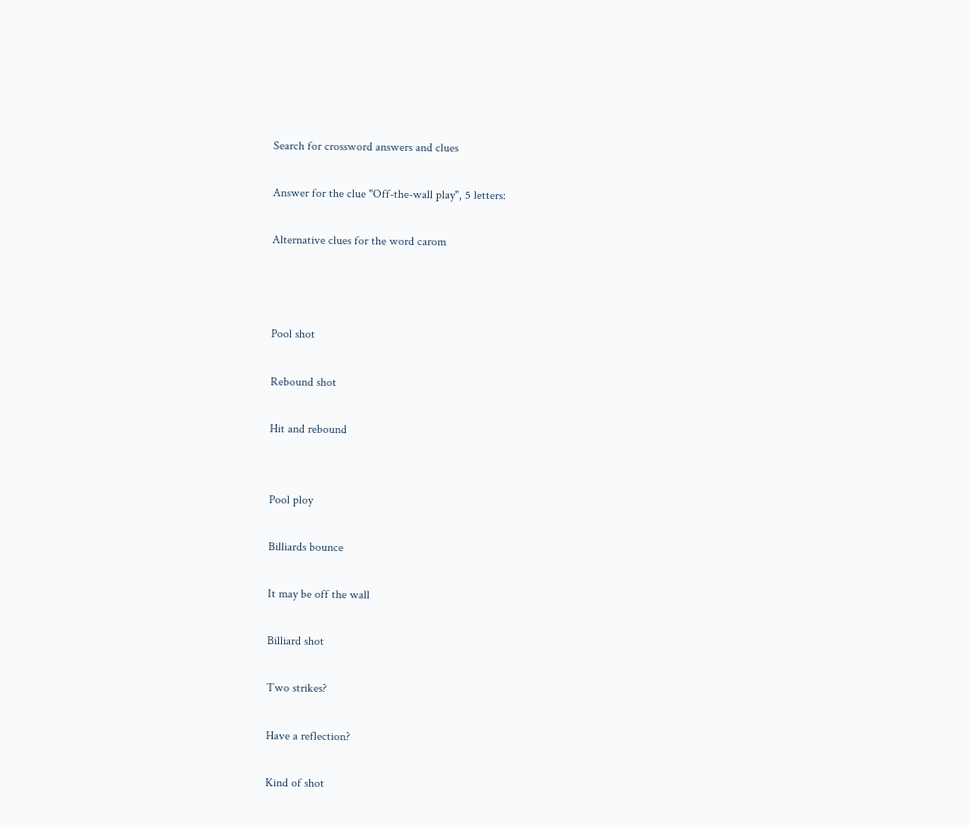Search for crossword answers and clues

Answer for the clue "Off-the-wall play", 5 letters:

Alternative clues for the word carom



Pool shot

Rebound shot

Hit and rebound


Pool ploy

Billiards bounce

It may be off the wall

Billiard shot

Two strikes?

Have a reflection?

Kind of shot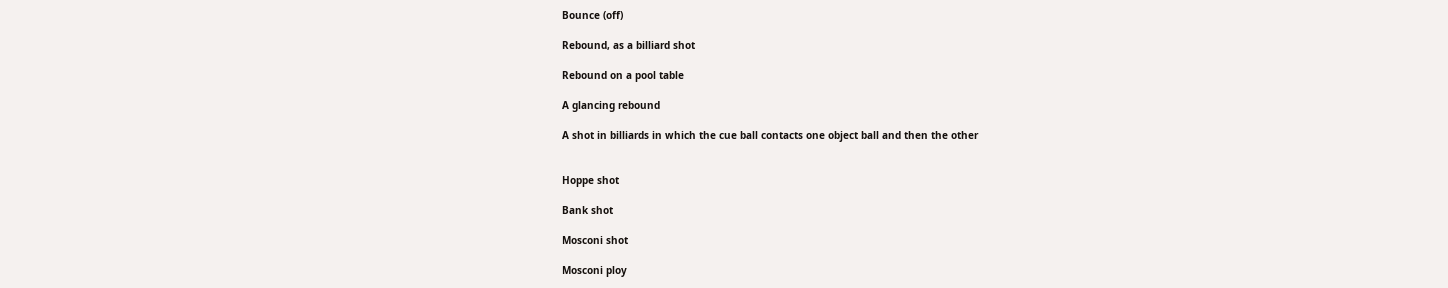Bounce (off)

Rebound, as a billiard shot

Rebound on a pool table

A glancing rebound

A shot in billiards in which the cue ball contacts one object ball and then the other


Hoppe shot

Bank shot

Mosconi shot

Mosconi ploy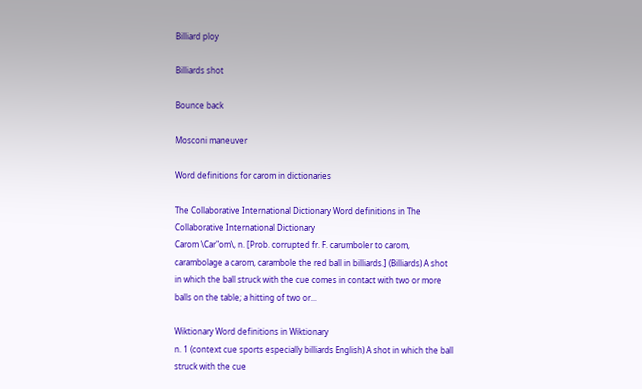Billiard ploy

Billiards shot

Bounce back

Mosconi maneuver

Word definitions for carom in dictionaries

The Collaborative International Dictionary Word definitions in The Collaborative International Dictionary
Carom \Car"om\, n. [Prob. corrupted fr. F. carumboler to carom, carambolage a carom, carambole the red ball in billiards.] (Billiards) A shot in which the ball struck with the cue comes in contact with two or more balls on the table; a hitting of two or...

Wiktionary Word definitions in Wiktionary
n. 1 (context cue sports especially billiards English) A shot in which the ball struck with the cue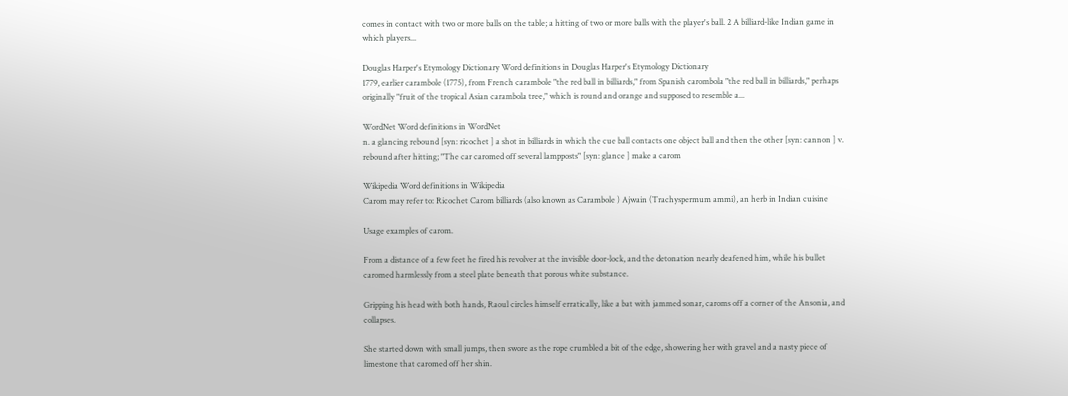comes in contact with two or more balls on the table; a hitting of two or more balls with the player's ball. 2 A billiard-like Indian game in which players...

Douglas Harper's Etymology Dictionary Word definitions in Douglas Harper's Etymology Dictionary
1779, earlier carambole (1775), from French carambole "the red ball in billiards," from Spanish carombola "the red ball in billiards," perhaps originally "fruit of the tropical Asian carambola tree," which is round and orange and supposed to resemble a...

WordNet Word definitions in WordNet
n. a glancing rebound [syn: ricochet ] a shot in billiards in which the cue ball contacts one object ball and then the other [syn: cannon ] v. rebound after hitting; "The car caromed off several lampposts" [syn: glance ] make a carom

Wikipedia Word definitions in Wikipedia
Carom may refer to: Ricochet Carom billiards (also known as Carambole ) Ajwain (Trachyspermum ammi), an herb in Indian cuisine

Usage examples of carom.

From a distance of a few feet he fired his revolver at the invisible door-lock, and the detonation nearly deafened him, while his bullet caromed harmlessly from a steel plate beneath that porous white substance.

Gripping his head with both hands, Raoul circles himself erratically, like a bat with jammed sonar, caroms off a corner of the Ansonia, and collapses.

She started down with small jumps, then swore as the rope crumbled a bit of the edge, showering her with gravel and a nasty piece of limestone that caromed off her shin.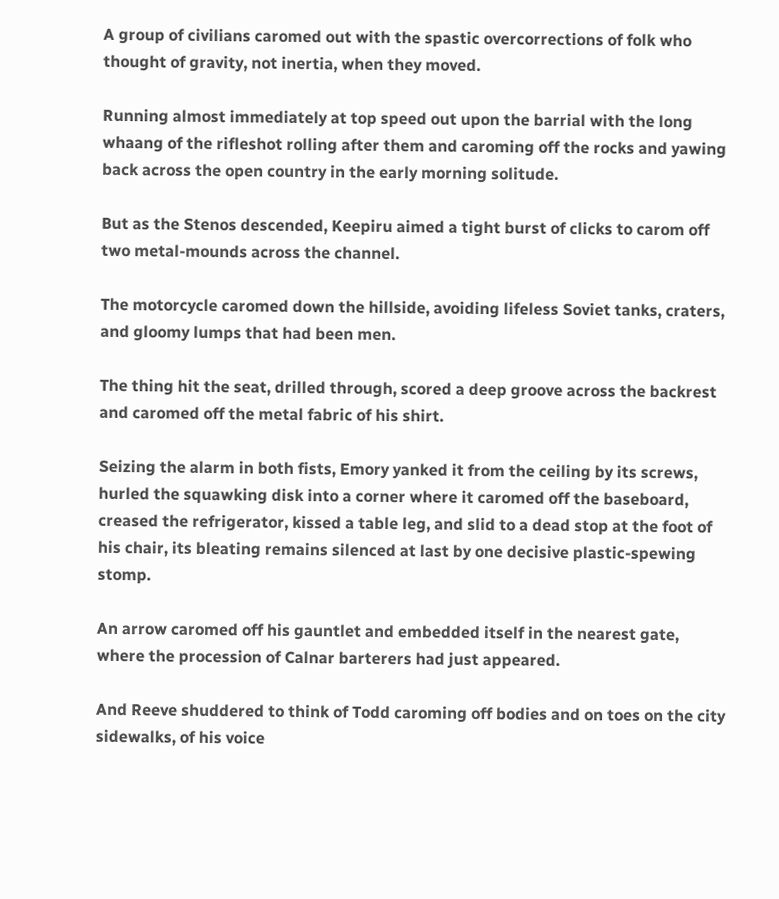A group of civilians caromed out with the spastic overcorrections of folk who thought of gravity, not inertia, when they moved.

Running almost immediately at top speed out upon the barrial with the long whaang of the rifleshot rolling after them and caroming off the rocks and yawing back across the open country in the early morning solitude.

But as the Stenos descended, Keepiru aimed a tight burst of clicks to carom off two metal-mounds across the channel.

The motorcycle caromed down the hillside, avoiding lifeless Soviet tanks, craters, and gloomy lumps that had been men.

The thing hit the seat, drilled through, scored a deep groove across the backrest and caromed off the metal fabric of his shirt.

Seizing the alarm in both fists, Emory yanked it from the ceiling by its screws, hurled the squawking disk into a corner where it caromed off the baseboard, creased the refrigerator, kissed a table leg, and slid to a dead stop at the foot of his chair, its bleating remains silenced at last by one decisive plastic-spewing stomp.

An arrow caromed off his gauntlet and embedded itself in the nearest gate, where the procession of Calnar barterers had just appeared.

And Reeve shuddered to think of Todd caroming off bodies and on toes on the city sidewalks, of his voice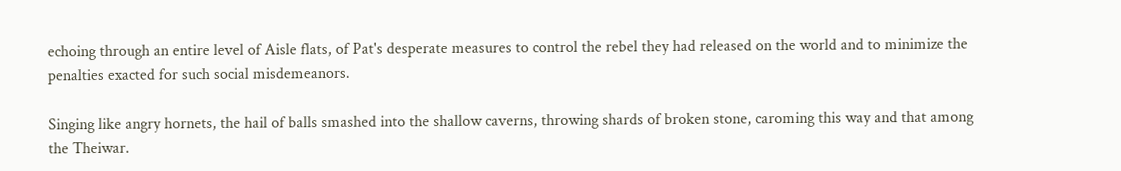echoing through an entire level of Aisle flats, of Pat's desperate measures to control the rebel they had released on the world and to minimize the penalties exacted for such social misdemeanors.

Singing like angry hornets, the hail of balls smashed into the shallow caverns, throwing shards of broken stone, caroming this way and that among the Theiwar.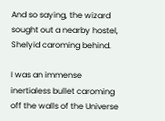And so saying, the wizard sought out a nearby hostel, Shelyid caroming behind.

I was an immense inertialess bullet caroming off the walls of the Universe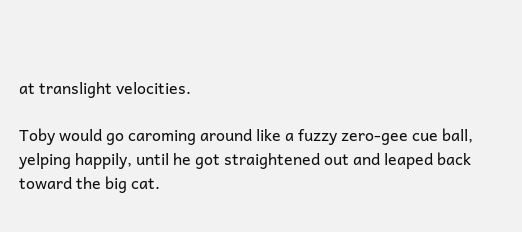at translight velocities.

Toby would go caroming around like a fuzzy zero-gee cue ball, yelping happily, until he got straightened out and leaped back toward the big cat.